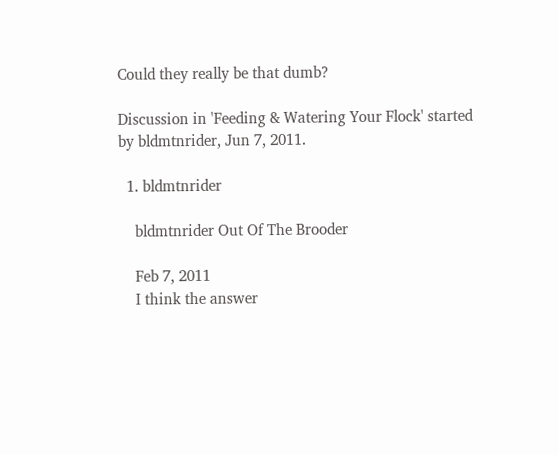Could they really be that dumb?

Discussion in 'Feeding & Watering Your Flock' started by bldmtnrider, Jun 7, 2011.

  1. bldmtnrider

    bldmtnrider Out Of The Brooder

    Feb 7, 2011
    I think the answer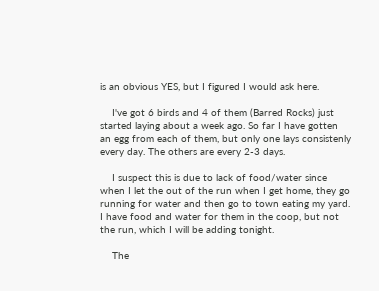is an obvious YES, but I figured I would ask here.

    I've got 6 birds and 4 of them (Barred Rocks) just started laying about a week ago. So far I have gotten an egg from each of them, but only one lays consistenly every day. The others are every 2-3 days.

    I suspect this is due to lack of food/water since when I let the out of the run when I get home, they go running for water and then go to town eating my yard. I have food and water for them in the coop, but not the run, which I will be adding tonight.

    The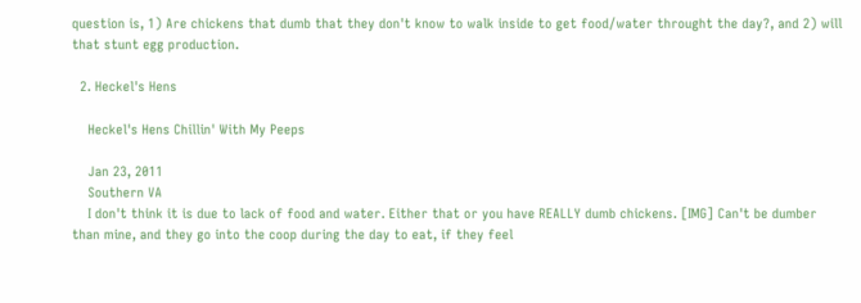question is, 1) Are chickens that dumb that they don't know to walk inside to get food/water throught the day?, and 2) will that stunt egg production.

  2. Heckel's Hens

    Heckel's Hens Chillin' With My Peeps

    Jan 23, 2011
    Southern VA
    I don't think it is due to lack of food and water. Either that or you have REALLY dumb chickens. [IMG] Can't be dumber than mine, and they go into the coop during the day to eat, if they feel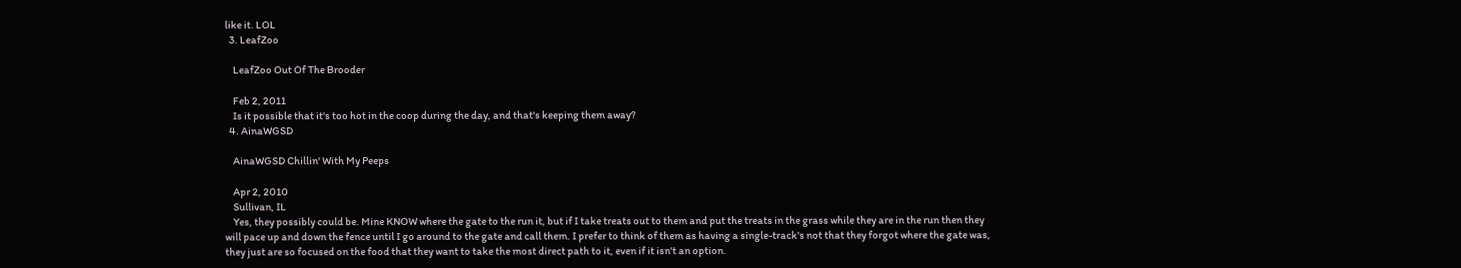like it. LOL
  3. LeafZoo

    LeafZoo Out Of The Brooder

    Feb 2, 2011
    Is it possible that it's too hot in the coop during the day, and that's keeping them away?
  4. AinaWGSD

    AinaWGSD Chillin' With My Peeps

    Apr 2, 2010
    Sullivan, IL
    Yes, they possibly could be. Mine KNOW where the gate to the run it, but if I take treats out to them and put the treats in the grass while they are in the run then they will pace up and down the fence until I go around to the gate and call them. I prefer to think of them as having a single-track's not that they forgot where the gate was, they just are so focused on the food that they want to take the most direct path to it, even if it isn't an option.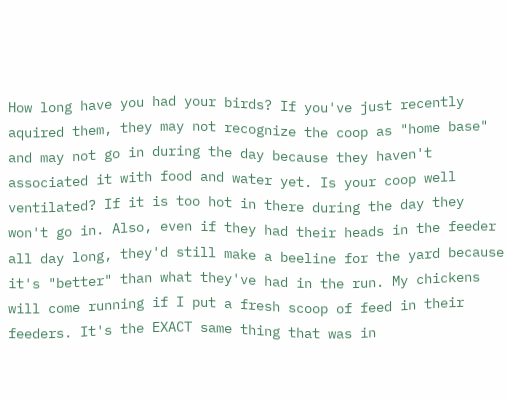How long have you had your birds? If you've just recently aquired them, they may not recognize the coop as "home base" and may not go in during the day because they haven't associated it with food and water yet. Is your coop well ventilated? If it is too hot in there during the day they won't go in. Also, even if they had their heads in the feeder all day long, they'd still make a beeline for the yard because it's "better" than what they've had in the run. My chickens will come running if I put a fresh scoop of feed in their feeders. It's the EXACT same thing that was in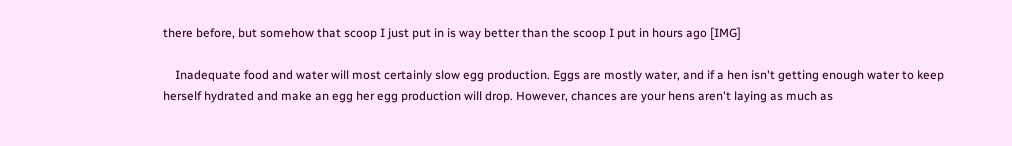there before, but somehow that scoop I just put in is way better than the scoop I put in hours ago [IMG]

    Inadequate food and water will most certainly slow egg production. Eggs are mostly water, and if a hen isn't getting enough water to keep herself hydrated and make an egg her egg production will drop. However, chances are your hens aren't laying as much as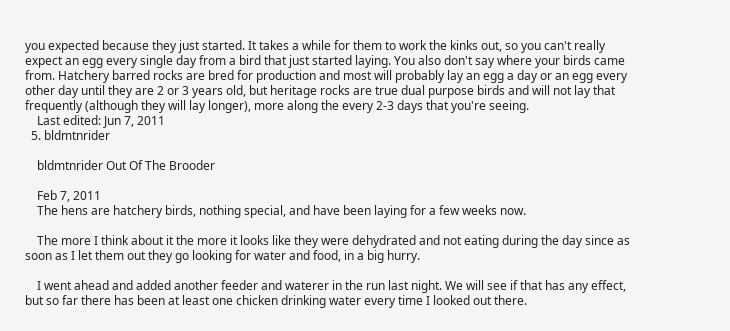you expected because they just started. It takes a while for them to work the kinks out, so you can't really expect an egg every single day from a bird that just started laying. You also don't say where your birds came from. Hatchery barred rocks are bred for production and most will probably lay an egg a day or an egg every other day until they are 2 or 3 years old, but heritage rocks are true dual purpose birds and will not lay that frequently (although they will lay longer), more along the every 2-3 days that you're seeing.
    Last edited: Jun 7, 2011
  5. bldmtnrider

    bldmtnrider Out Of The Brooder

    Feb 7, 2011
    The hens are hatchery birds, nothing special, and have been laying for a few weeks now.

    The more I think about it the more it looks like they were dehydrated and not eating during the day since as soon as I let them out they go looking for water and food, in a big hurry.

    I went ahead and added another feeder and waterer in the run last night. We will see if that has any effect, but so far there has been at least one chicken drinking water every time I looked out there.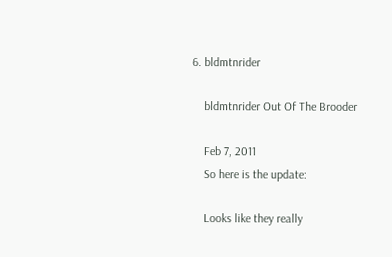6. bldmtnrider

    bldmtnrider Out Of The Brooder

    Feb 7, 2011
    So here is the update:

    Looks like they really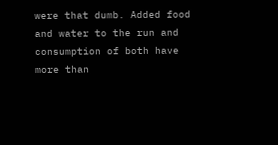were that dumb. Added food and water to the run and consumption of both have more than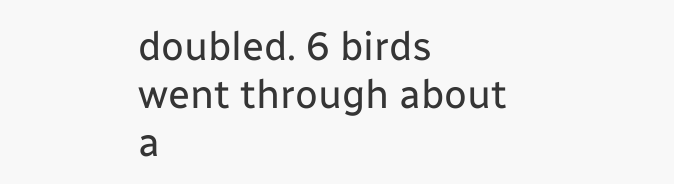doubled. 6 birds went through about a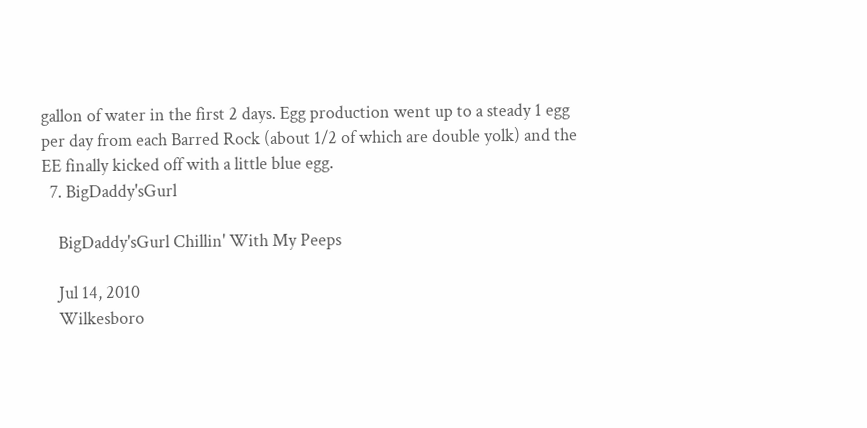gallon of water in the first 2 days. Egg production went up to a steady 1 egg per day from each Barred Rock (about 1/2 of which are double yolk) and the EE finally kicked off with a little blue egg.
  7. BigDaddy'sGurl

    BigDaddy'sGurl Chillin' With My Peeps

    Jul 14, 2010
    Wilkesboro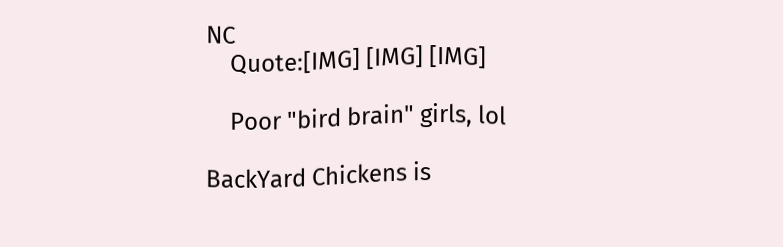NC
    Quote:[IMG] [IMG] [IMG]

    Poor "bird brain" girls, lol

BackYard Chickens is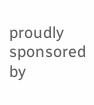proudly sponsored by